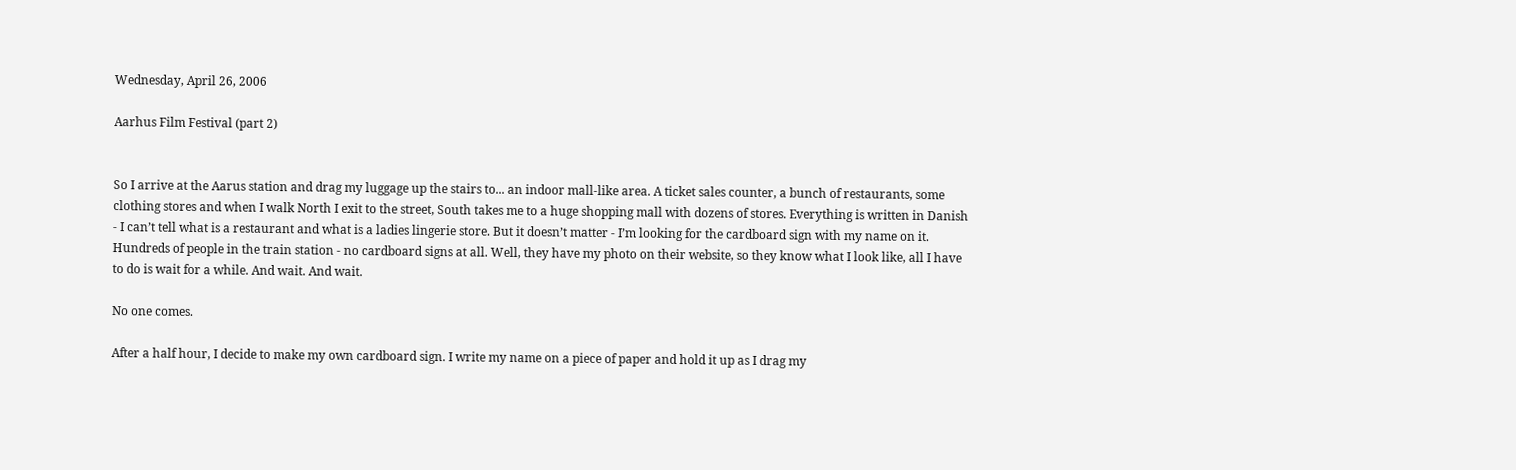Wednesday, April 26, 2006

Aarhus Film Festival (part 2)


So I arrive at the Aarus station and drag my luggage up the stairs to... an indoor mall-like area. A ticket sales counter, a bunch of restaurants, some clothing stores and when I walk North I exit to the street, South takes me to a huge shopping mall with dozens of stores. Everything is written in Danish - I can’t tell what is a restaurant and what is a ladies lingerie store. But it doesn’t matter - I’m looking for the cardboard sign with my name on it. Hundreds of people in the train station - no cardboard signs at all. Well, they have my photo on their website, so they know what I look like, all I have to do is wait for a while. And wait. And wait.

No one comes.

After a half hour, I decide to make my own cardboard sign. I write my name on a piece of paper and hold it up as I drag my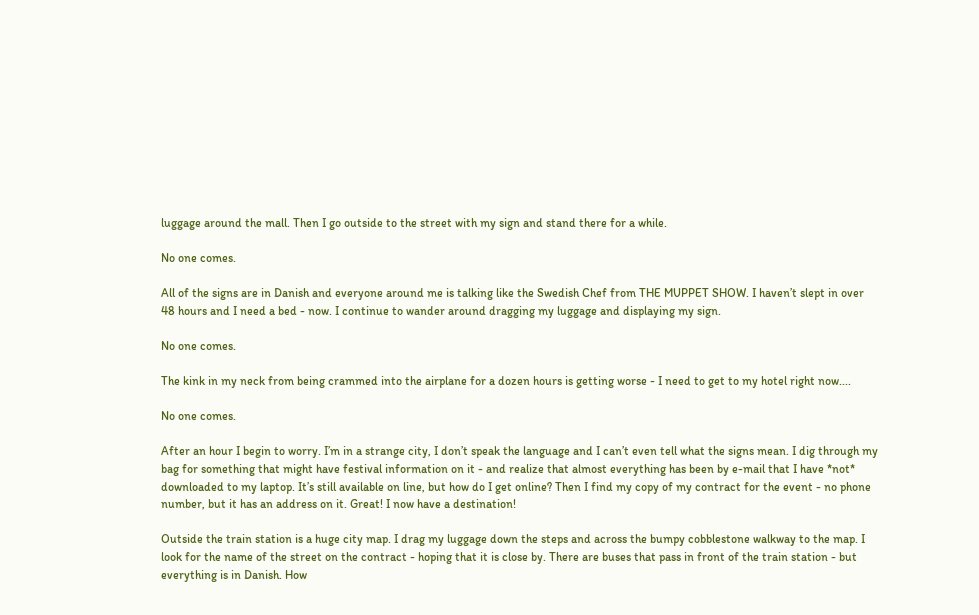luggage around the mall. Then I go outside to the street with my sign and stand there for a while.

No one comes.

All of the signs are in Danish and everyone around me is talking like the Swedish Chef from THE MUPPET SHOW. I haven’t slept in over 48 hours and I need a bed - now. I continue to wander around dragging my luggage and displaying my sign.

No one comes.

The kink in my neck from being crammed into the airplane for a dozen hours is getting worse - I need to get to my hotel right now....

No one comes.

After an hour I begin to worry. I’m in a strange city, I don’t speak the language and I can’t even tell what the signs mean. I dig through my bag for something that might have festival information on it - and realize that almost everything has been by e-mail that I have *not* downloaded to my laptop. It’s still available on line, but how do I get online? Then I find my copy of my contract for the event - no phone number, but it has an address on it. Great! I now have a destination!

Outside the train station is a huge city map. I drag my luggage down the steps and across the bumpy cobblestone walkway to the map. I look for the name of the street on the contract - hoping that it is close by. There are buses that pass in front of the train station - but everything is in Danish. How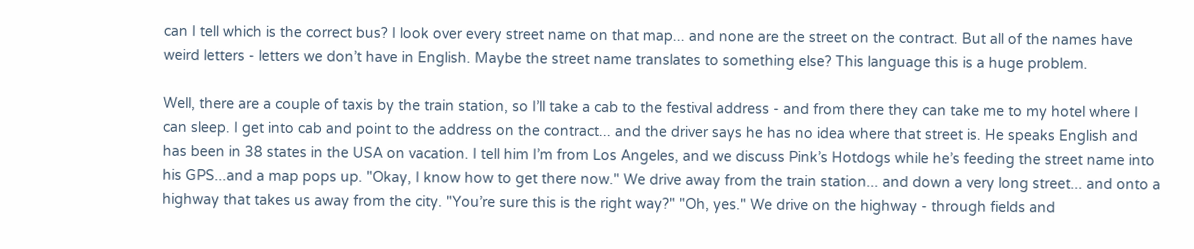can I tell which is the correct bus? I look over every street name on that map... and none are the street on the contract. But all of the names have weird letters - letters we don’t have in English. Maybe the street name translates to something else? This language this is a huge problem.

Well, there are a couple of taxis by the train station, so I’ll take a cab to the festival address - and from there they can take me to my hotel where I can sleep. I get into cab and point to the address on the contract... and the driver says he has no idea where that street is. He speaks English and has been in 38 states in the USA on vacation. I tell him I’m from Los Angeles, and we discuss Pink’s Hotdogs while he’s feeding the street name into his GPS...and a map pops up. "Okay, I know how to get there now." We drive away from the train station... and down a very long street... and onto a highway that takes us away from the city. "You’re sure this is the right way?" "Oh, yes." We drive on the highway - through fields and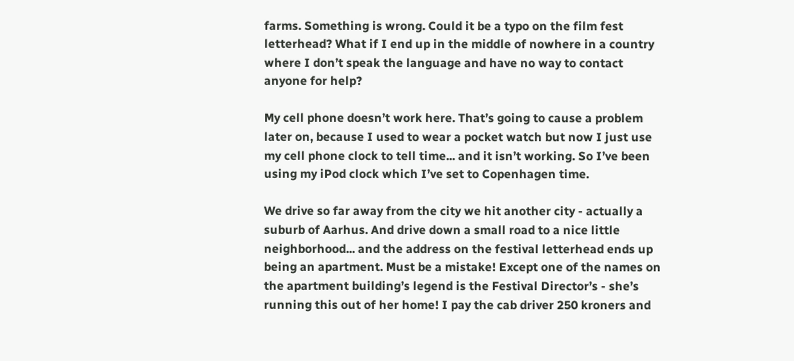farms. Something is wrong. Could it be a typo on the film fest letterhead? What if I end up in the middle of nowhere in a country where I don’t speak the language and have no way to contact anyone for help?

My cell phone doesn’t work here. That’s going to cause a problem later on, because I used to wear a pocket watch but now I just use my cell phone clock to tell time... and it isn’t working. So I’ve been using my iPod clock which I’ve set to Copenhagen time.

We drive so far away from the city we hit another city - actually a suburb of Aarhus. And drive down a small road to a nice little neighborhood... and the address on the festival letterhead ends up being an apartment. Must be a mistake! Except one of the names on the apartment building’s legend is the Festival Director’s - she’s running this out of her home! I pay the cab driver 250 kroners and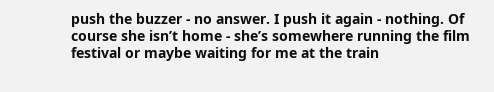push the buzzer - no answer. I push it again - nothing. Of course she isn’t home - she’s somewhere running the film festival or maybe waiting for me at the train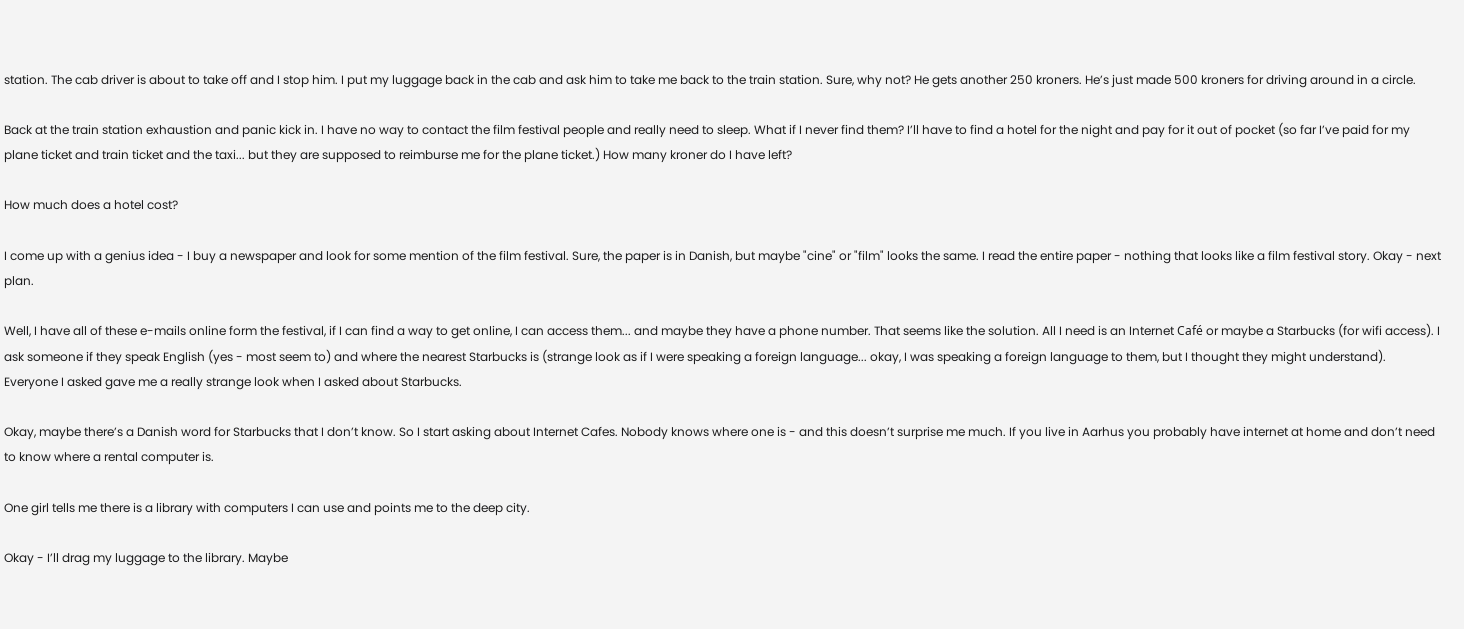station. The cab driver is about to take off and I stop him. I put my luggage back in the cab and ask him to take me back to the train station. Sure, why not? He gets another 250 kroners. He’s just made 500 kroners for driving around in a circle.

Back at the train station exhaustion and panic kick in. I have no way to contact the film festival people and really need to sleep. What if I never find them? I’ll have to find a hotel for the night and pay for it out of pocket (so far I’ve paid for my plane ticket and train ticket and the taxi... but they are supposed to reimburse me for the plane ticket.) How many kroner do I have left?

How much does a hotel cost?

I come up with a genius idea - I buy a newspaper and look for some mention of the film festival. Sure, the paper is in Danish, but maybe "cine" or "film" looks the same. I read the entire paper - nothing that looks like a film festival story. Okay - next plan.

Well, I have all of these e-mails online form the festival, if I can find a way to get online, I can access them... and maybe they have a phone number. That seems like the solution. All I need is an Internet Café or maybe a Starbucks (for wifi access). I ask someone if they speak English (yes - most seem to) and where the nearest Starbucks is (strange look as if I were speaking a foreign language... okay, I was speaking a foreign language to them, but I thought they might understand). Everyone I asked gave me a really strange look when I asked about Starbucks.

Okay, maybe there’s a Danish word for Starbucks that I don’t know. So I start asking about Internet Cafes. Nobody knows where one is - and this doesn’t surprise me much. If you live in Aarhus you probably have internet at home and don’t need to know where a rental computer is.

One girl tells me there is a library with computers I can use and points me to the deep city.

Okay - I’ll drag my luggage to the library. Maybe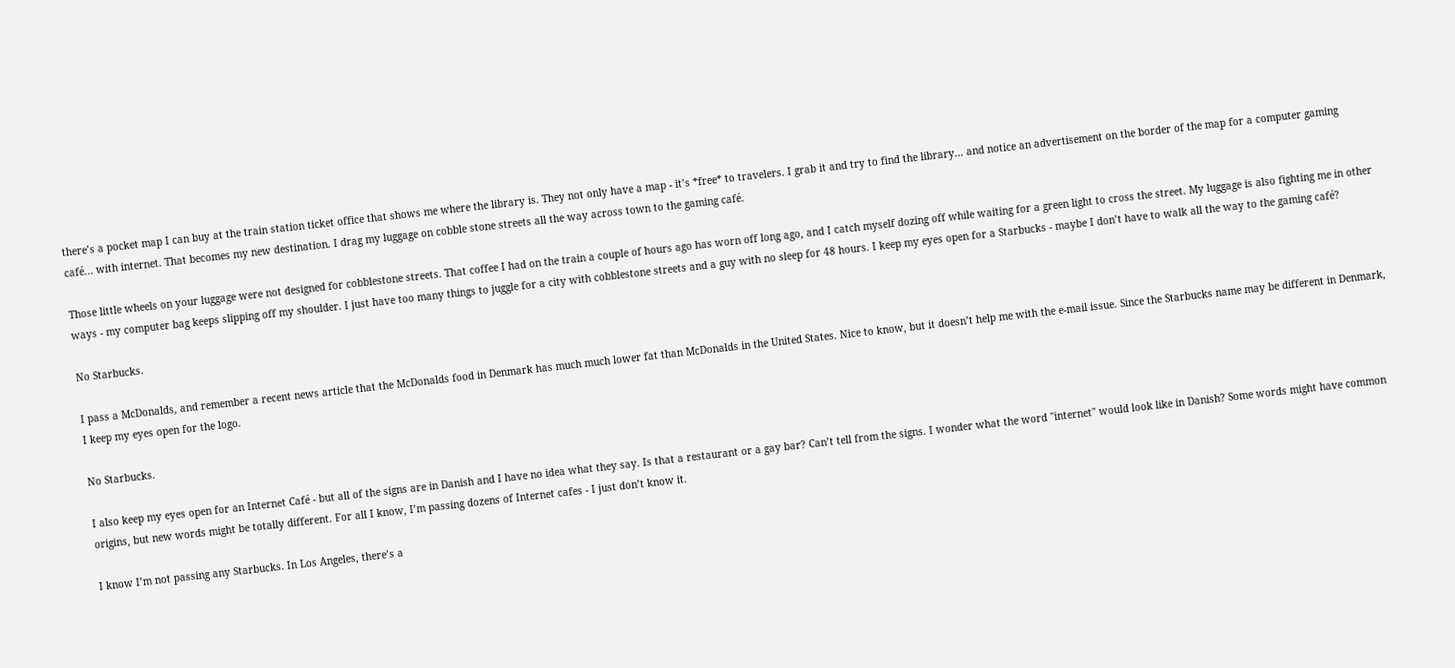there’s a pocket map I can buy at the train station ticket office that shows me where the library is. They not only have a map - it’s *free* to travelers. I grab it and try to find the library... and notice an advertisement on the border of the map for a computer gaming café... with internet. That becomes my new destination. I drag my luggage on cobble stone streets all the way across town to the gaming café.

Those little wheels on your luggage were not designed for cobblestone streets. That coffee I had on the train a couple of hours ago has worn off long ago, and I catch myself dozing off while waiting for a green light to cross the street. My luggage is also fighting me in other ways - my computer bag keeps slipping off my shoulder. I just have too many things to juggle for a city with cobblestone streets and a guy with no sleep for 48 hours. I keep my eyes open for a Starbucks - maybe I don’t have to walk all the way to the gaming café?

No Starbucks.

I pass a McDonalds, and remember a recent news article that the McDonalds food in Denmark has much much lower fat than McDonalds in the United States. Nice to know, but it doesn’t help me with the e-mail issue. Since the Starbucks name may be different in Denmark, I keep my eyes open for the logo.

No Starbucks.

I also keep my eyes open for an Internet Café - but all of the signs are in Danish and I have no idea what they say. Is that a restaurant or a gay bar? Can’t tell from the signs. I wonder what the word "internet" would look like in Danish? Some words might have common origins, but new words might be totally different. For all I know, I’m passing dozens of Internet cafes - I just don’t know it.

I know I’m not passing any Starbucks. In Los Angeles, there’s a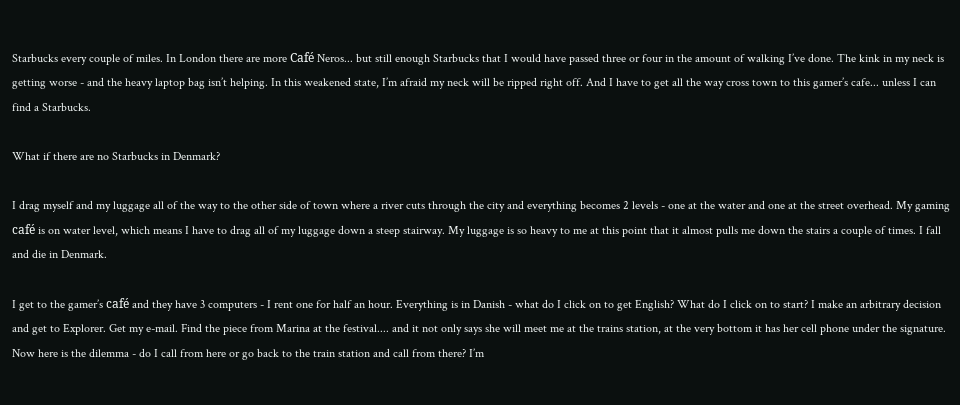Starbucks every couple of miles. In London there are more Café Neros... but still enough Starbucks that I would have passed three or four in the amount of walking I’ve done. The kink in my neck is getting worse - and the heavy laptop bag isn’t helping. In this weakened state, I’m afraid my neck will be ripped right off. And I have to get all the way cross town to this gamer’s cafe... unless I can find a Starbucks.

What if there are no Starbucks in Denmark?

I drag myself and my luggage all of the way to the other side of town where a river cuts through the city and everything becomes 2 levels - one at the water and one at the street overhead. My gaming café is on water level, which means I have to drag all of my luggage down a steep stairway. My luggage is so heavy to me at this point that it almost pulls me down the stairs a couple of times. I fall and die in Denmark.

I get to the gamer’s café and they have 3 computers - I rent one for half an hour. Everything is in Danish - what do I click on to get English? What do I click on to start? I make an arbitrary decision and get to Explorer. Get my e-mail. Find the piece from Marina at the festival.... and it not only says she will meet me at the trains station, at the very bottom it has her cell phone under the signature. Now here is the dilemma - do I call from here or go back to the train station and call from there? I’m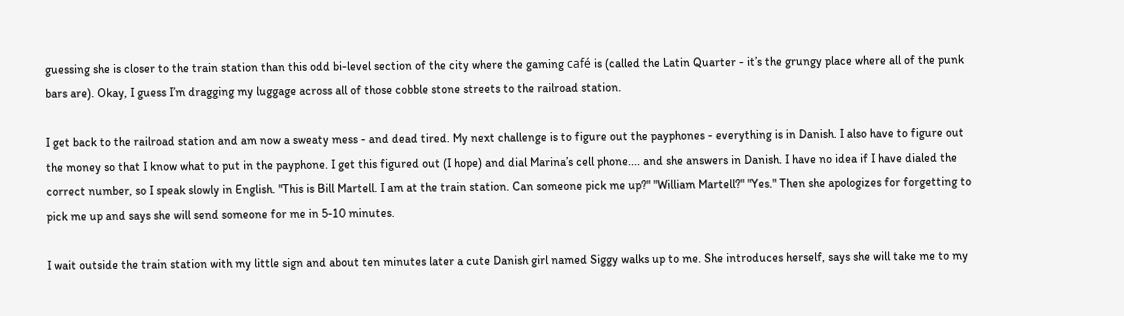guessing she is closer to the train station than this odd bi-level section of the city where the gaming café is (called the Latin Quarter - it’s the grungy place where all of the punk bars are). Okay, I guess I’m dragging my luggage across all of those cobble stone streets to the railroad station.

I get back to the railroad station and am now a sweaty mess - and dead tired. My next challenge is to figure out the payphones - everything is in Danish. I also have to figure out the money so that I know what to put in the payphone. I get this figured out (I hope) and dial Marina’s cell phone.... and she answers in Danish. I have no idea if I have dialed the correct number, so I speak slowly in English. "This is Bill Martell. I am at the train station. Can someone pick me up?" "William Martell?" "Yes." Then she apologizes for forgetting to pick me up and says she will send someone for me in 5-10 minutes.

I wait outside the train station with my little sign and about ten minutes later a cute Danish girl named Siggy walks up to me. She introduces herself, says she will take me to my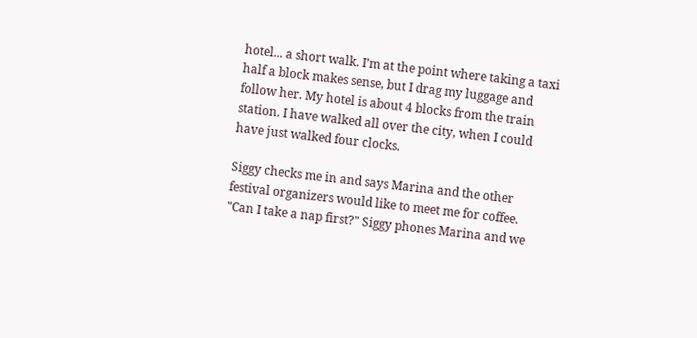hotel... a short walk. I’m at the point where taking a taxi half a block makes sense, but I drag my luggage and follow her. My hotel is about 4 blocks from the train station. I have walked all over the city, when I could have just walked four clocks.

Siggy checks me in and says Marina and the other festival organizers would like to meet me for coffee. "Can I take a nap first?" Siggy phones Marina and we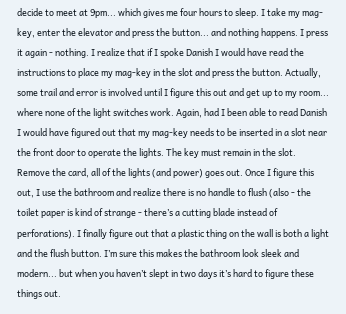decide to meet at 9pm... which gives me four hours to sleep. I take my mag-key, enter the elevator and press the button... and nothing happens. I press it again - nothing. I realize that if I spoke Danish I would have read the instructions to place my mag-key in the slot and press the button. Actually, some trail and error is involved until I figure this out and get up to my room... where none of the light switches work. Again, had I been able to read Danish I would have figured out that my mag-key needs to be inserted in a slot near the front door to operate the lights. The key must remain in the slot. Remove the card, all of the lights (and power) goes out. Once I figure this out, I use the bathroom and realize there is no handle to flush (also - the toilet paper is kind of strange - there’s a cutting blade instead of perforations). I finally figure out that a plastic thing on the wall is both a light and the flush button. I’m sure this makes the bathroom look sleek and modern... but when you haven’t slept in two days it’s hard to figure these things out.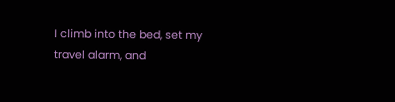I climb into the bed, set my travel alarm, and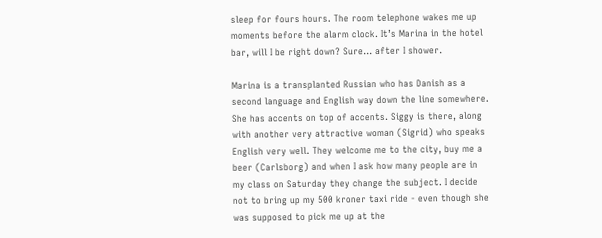sleep for fours hours. The room telephone wakes me up moments before the alarm clock. It’s Marina in the hotel bar, will I be right down? Sure... after I shower.

Marina is a transplanted Russian who has Danish as a second language and English way down the line somewhere. She has accents on top of accents. Siggy is there, along with another very attractive woman (Sigrid) who speaks English very well. They welcome me to the city, buy me a beer (Carlsborg) and when I ask how many people are in my class on Saturday they change the subject. I decide not to bring up my 500 kroner taxi ride - even though she was supposed to pick me up at the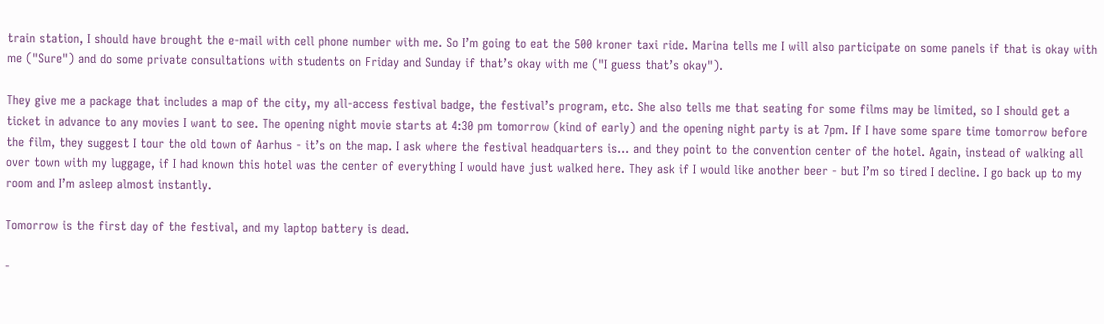train station, I should have brought the e-mail with cell phone number with me. So I’m going to eat the 500 kroner taxi ride. Marina tells me I will also participate on some panels if that is okay with me ("Sure") and do some private consultations with students on Friday and Sunday if that’s okay with me ("I guess that’s okay").

They give me a package that includes a map of the city, my all-access festival badge, the festival’s program, etc. She also tells me that seating for some films may be limited, so I should get a ticket in advance to any movies I want to see. The opening night movie starts at 4:30 pm tomorrow (kind of early) and the opening night party is at 7pm. If I have some spare time tomorrow before the film, they suggest I tour the old town of Aarhus - it’s on the map. I ask where the festival headquarters is... and they point to the convention center of the hotel. Again, instead of walking all over town with my luggage, if I had known this hotel was the center of everything I would have just walked here. They ask if I would like another beer - but I’m so tired I decline. I go back up to my room and I’m asleep almost instantly.

Tomorrow is the first day of the festival, and my laptop battery is dead.

-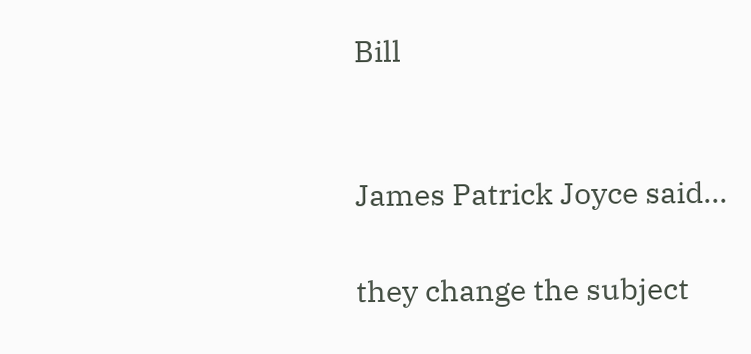Bill


James Patrick Joyce said...

they change the subject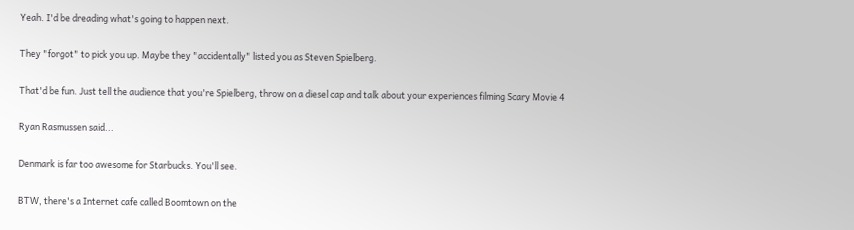Yeah. I'd be dreading what's going to happen next.

They "forgot" to pick you up. Maybe they "accidentally" listed you as Steven Spielberg.

That'd be fun. Just tell the audience that you're Spielberg, throw on a diesel cap and talk about your experiences filming Scary Movie 4

Ryan Rasmussen said...

Denmark is far too awesome for Starbucks. You'll see.

BTW, there's a Internet cafe called Boomtown on the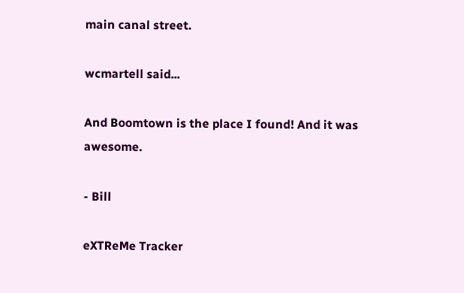main canal street.

wcmartell said...

And Boomtown is the place I found! And it was awesome.

- Bill

eXTReMe Tracker